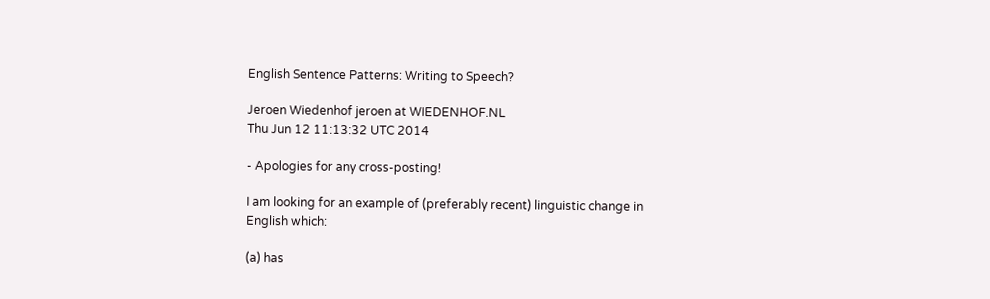English Sentence Patterns: Writing to Speech?

Jeroen Wiedenhof jeroen at WIEDENHOF.NL
Thu Jun 12 11:13:32 UTC 2014

- Apologies for any cross-posting!

I am looking for an example of (preferably recent) linguistic change in
English which:

(a) has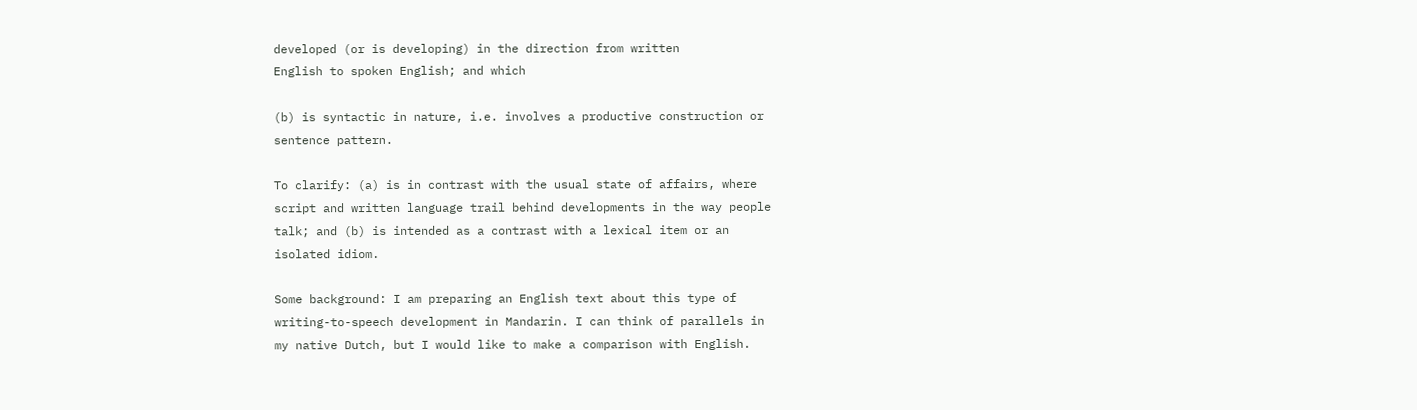developed (or is developing) in the direction from written
English to spoken English; and which

(b) is syntactic in nature, i.e. involves a productive construction or
sentence pattern.

To clarify: (a) is in contrast with the usual state of affairs, where
script and written language trail behind developments in the way people
talk; and (b) is intended as a contrast with a lexical item or an
isolated idiom.

Some background: I am preparing an English text about this type of
writing-to-speech development in Mandarin. I can think of parallels in
my native Dutch, but I would like to make a comparison with English.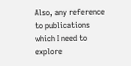Also, any reference to publications which I need to explore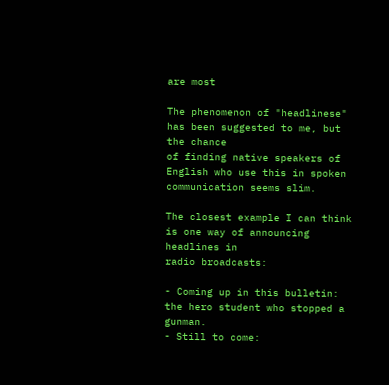are most

The phenomenon of "headlinese" has been suggested to me, but the chance
of finding native speakers of English who use this in spoken
communication seems slim.

The closest example I can think is one way of announcing headlines in
radio broadcasts:

- Coming up in this bulletin: the hero student who stopped a gunman.
- Still to come: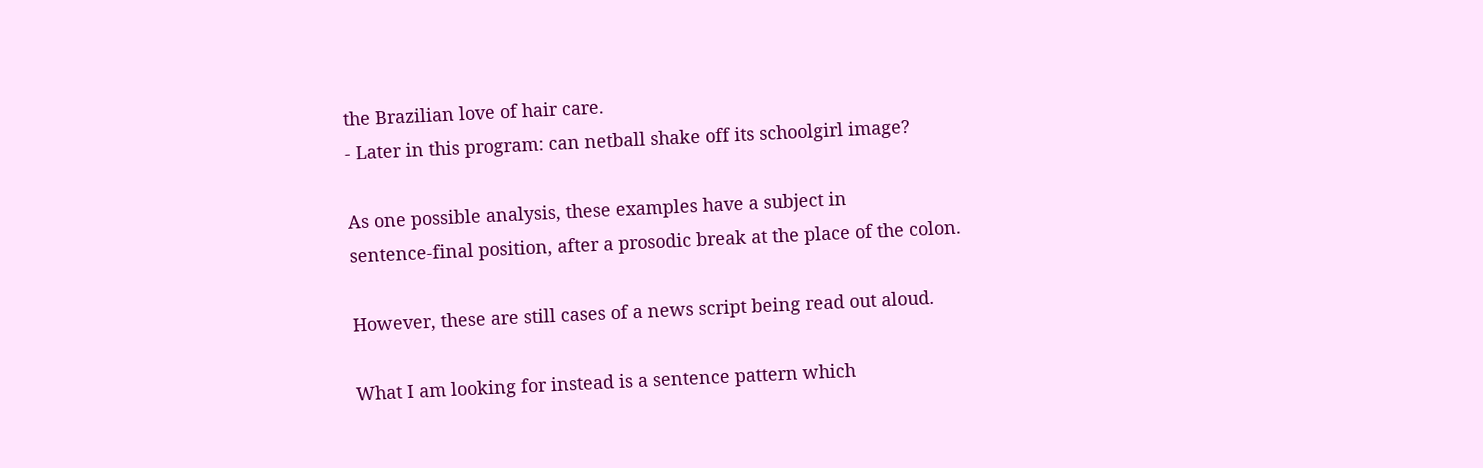the Brazilian love of hair care.
- Later in this program: can netball shake off its schoolgirl image?

As one possible analysis, these examples have a subject in
sentence-final position, after a prosodic break at the place of the colon.

However, these are still cases of a news script being read out aloud.

What I am looking for instead is a sentence pattern which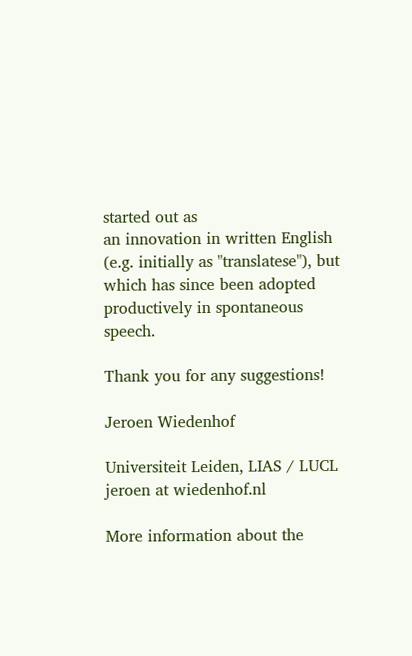started out as
an innovation in written English (e.g. initially as "translatese"), but
which has since been adopted productively in spontaneous speech.

Thank you for any suggestions!

Jeroen Wiedenhof

Universiteit Leiden, LIAS / LUCL
jeroen at wiedenhof.nl

More information about the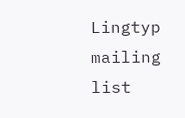Lingtyp mailing list